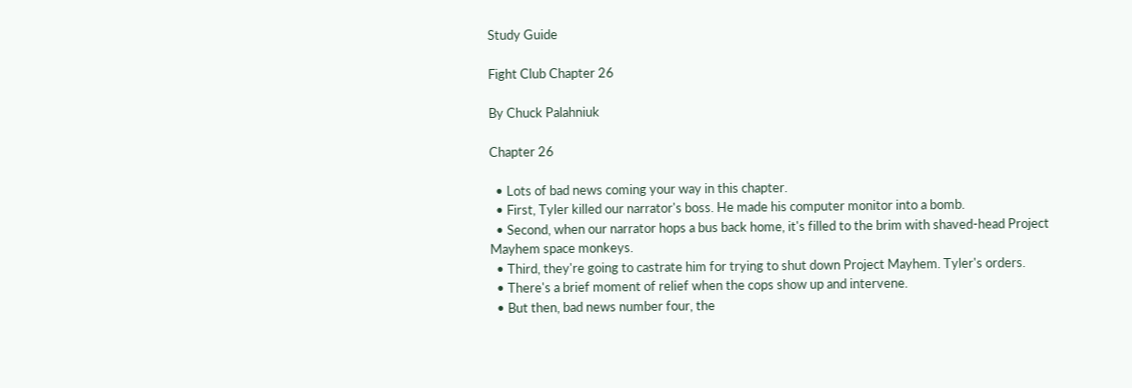Study Guide

Fight Club Chapter 26

By Chuck Palahniuk

Chapter 26

  • Lots of bad news coming your way in this chapter.
  • First, Tyler killed our narrator's boss. He made his computer monitor into a bomb.
  • Second, when our narrator hops a bus back home, it's filled to the brim with shaved-head Project Mayhem space monkeys.
  • Third, they're going to castrate him for trying to shut down Project Mayhem. Tyler's orders.
  • There's a brief moment of relief when the cops show up and intervene.
  • But then, bad news number four, the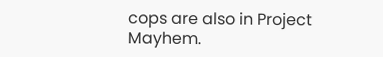cops are also in Project Mayhem.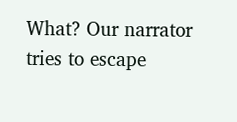What? Our narrator tries to escape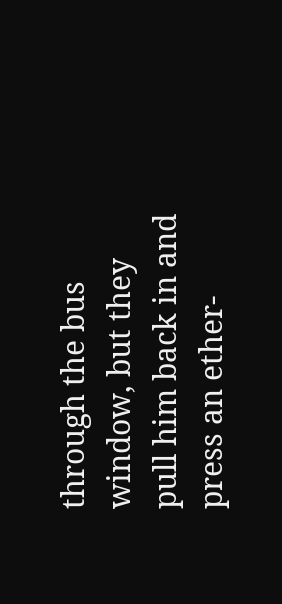through the bus window, but they pull him back in and press an ether-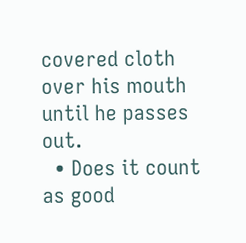covered cloth over his mouth until he passes out.
  • Does it count as good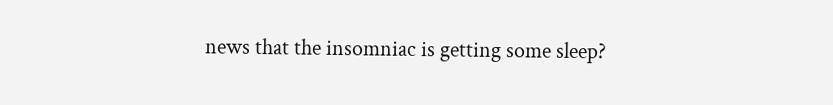news that the insomniac is getting some sleep?